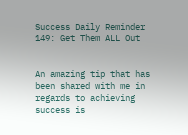Success Daily Reminder 149: Get Them ALL Out


An amazing tip that has been shared with me in regards to achieving success is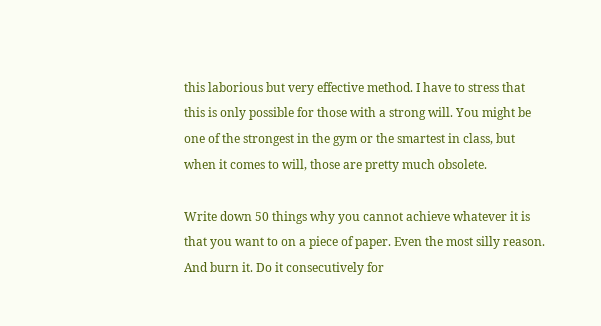this laborious but very effective method. I have to stress that this is only possible for those with a strong will. You might be one of the strongest in the gym or the smartest in class, but when it comes to will, those are pretty much obsolete.

Write down 50 things why you cannot achieve whatever it is that you want to on a piece of paper. Even the most silly reason. And burn it. Do it consecutively for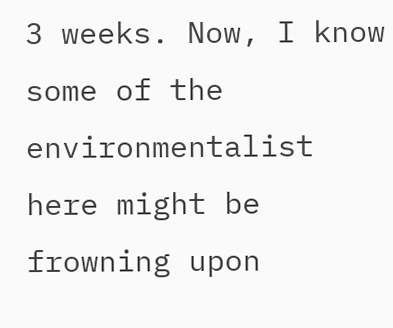3 weeks. Now, I know some of the environmentalist here might be frowning upon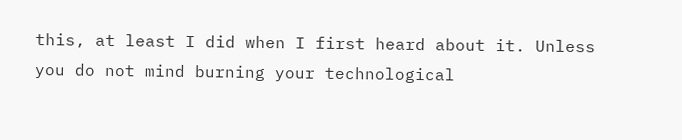this, at least I did when I first heard about it. Unless you do not mind burning your technological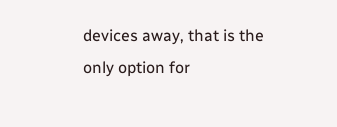devices away, that is the only option for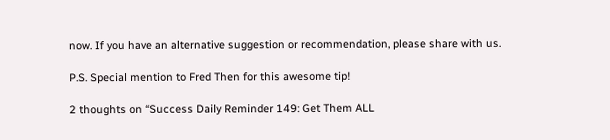now. If you have an alternative suggestion or recommendation, please share with us.

P.S. Special mention to Fred Then for this awesome tip!

2 thoughts on “Success Daily Reminder 149: Get Them ALL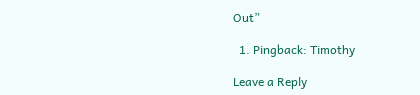Out”

  1. Pingback: Timothy

Leave a Reply